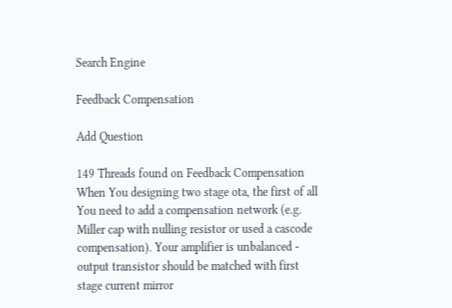Search Engine

Feedback Compensation

Add Question

149 Threads found on Feedback Compensation
When You designing two stage ota, the first of all You need to add a compensation network (e.g. Miller cap with nulling resistor or used a cascode compensation). Your amplifier is unbalanced - output transistor should be matched with first stage current mirror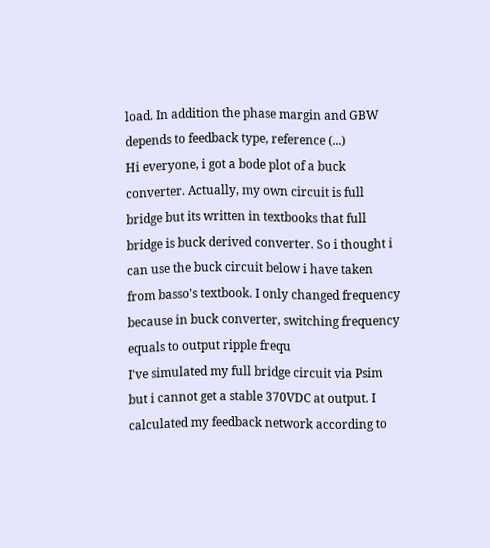load. In addition the phase margin and GBW depends to feedback type, reference (...)
Hi everyone, i got a bode plot of a buck converter. Actually, my own circuit is full bridge but its written in textbooks that full bridge is buck derived converter. So i thought i can use the buck circuit below i have taken from basso's textbook. I only changed frequency because in buck converter, switching frequency equals to output ripple frequ
I've simulated my full bridge circuit via Psim but i cannot get a stable 370VDC at output. I calculated my feedback network according to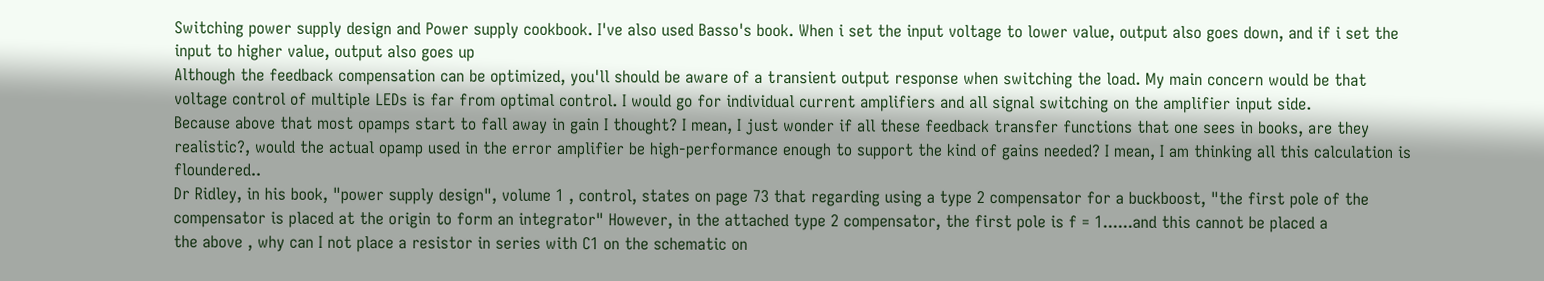Switching power supply design and Power supply cookbook. I've also used Basso's book. When i set the input voltage to lower value, output also goes down, and if i set the input to higher value, output also goes up
Although the feedback compensation can be optimized, you'll should be aware of a transient output response when switching the load. My main concern would be that voltage control of multiple LEDs is far from optimal control. I would go for individual current amplifiers and all signal switching on the amplifier input side.
Because above that most opamps start to fall away in gain I thought? I mean, I just wonder if all these feedback transfer functions that one sees in books, are they realistic?, would the actual opamp used in the error amplifier be high-performance enough to support the kind of gains needed? I mean, I am thinking all this calculation is floundered..
Dr Ridley, in his book, "power supply design", volume 1 , control, states on page 73 that regarding using a type 2 compensator for a buckboost, "the first pole of the compensator is placed at the origin to form an integrator" However, in the attached type 2 compensator, the first pole is f = 1......and this cannot be placed a
the above , why can I not place a resistor in series with C1 on the schematic on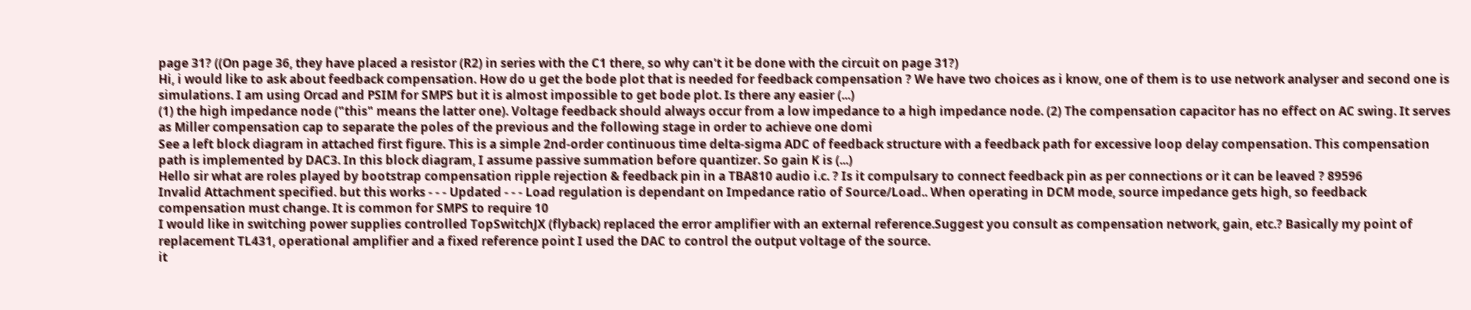page 31? ((On page 36, they have placed a resistor (R2) in series with the C1 there, so why can't it be done with the circuit on page 31?)
Hi, i would like to ask about feedback compensation. How do u get the bode plot that is needed for feedback compensation ? We have two choices as i know, one of them is to use network analyser and second one is simulations. I am using Orcad and PSIM for SMPS but it is almost impossible to get bode plot. Is there any easier (...)
(1) the high impedance node ("this" means the latter one). Voltage feedback should always occur from a low impedance to a high impedance node. (2) The compensation capacitor has no effect on AC swing. It serves as Miller compensation cap to separate the poles of the previous and the following stage in order to achieve one domi
See a left block diagram in attached first figure. This is a simple 2nd-order continuous time delta-sigma ADC of feedback structure with a feedback path for excessive loop delay compensation. This compensation path is implemented by DAC3. In this block diagram, I assume passive summation before quantizer. So gain K is (...)
Hello sir what are roles played by bootstrap compensation ripple rejection & feedback pin in a TBA810 audio i.c. ? Is it compulsary to connect feedback pin as per connections or it can be leaved ? 89596
Invalid Attachment specified. but this works - - - Updated - - - Load regulation is dependant on Impedance ratio of Source/Load.. When operating in DCM mode, source impedance gets high, so feedback compensation must change. It is common for SMPS to require 10
I would like in switching power supplies controlled TopSwitchJX (flyback) replaced the error amplifier with an external reference.Suggest you consult as compensation network, gain, etc.? Basically my point of replacement TL431, operational amplifier and a fixed reference point I used the DAC to control the output voltage of the source.
it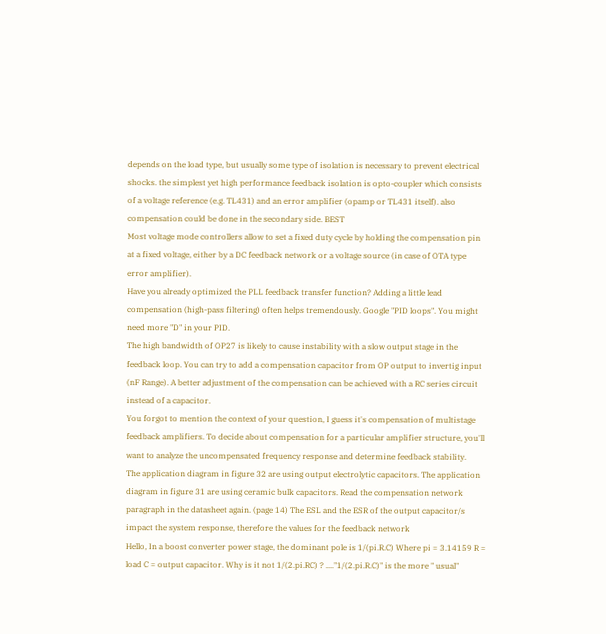depends on the load type, but usually some type of isolation is necessary to prevent electrical shocks. the simplest yet high performance feedback isolation is opto-coupler which consists of a voltage reference (e.g. TL431) and an error amplifier (opamp or TL431 itself). also compensation could be done in the secondary side. BEST
Most voltage mode controllers allow to set a fixed duty cycle by holding the compensation pin at a fixed voltage, either by a DC feedback network or a voltage source (in case of OTA type error amplifier).
Have you already optimized the PLL feedback transfer function? Adding a little lead compensation (high-pass filtering) often helps tremendously. Google "PID loops". You might need more "D" in your PID.
The high bandwidth of OP27 is likely to cause instability with a slow output stage in the feedback loop. You can try to add a compensation capacitor from OP output to invertig input (nF Range). A better adjustment of the compensation can be achieved with a RC series circuit instead of a capacitor.
You forgot to mention the context of your question, I guess it's compensation of multistage feedback amplifiers. To decide about compensation for a particular amplifier structure, you'll want to analyze the uncompensated frequency response and determine feedback stability.
The application diagram in figure 32 are using output electrolytic capacitors. The application diagram in figure 31 are using ceramic bulk capacitors. Read the compensation network paragraph in the datasheet again. (page 14) The ESL and the ESR of the output capacitor/s impact the system response, therefore the values for the feedback network
Hello, In a boost converter power stage, the dominant pole is 1/(pi.R.C) Where pi = 3.14159 R = load C = output capacitor. Why is it not 1/(2.pi.RC) ? ...."1/(2.pi.R.C)" is the more " usual"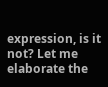expression, is it not? Let me elaborate the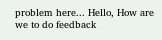problem here... Hello, How are we to do feedback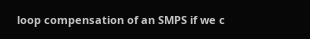loop compensation of an SMPS if we c